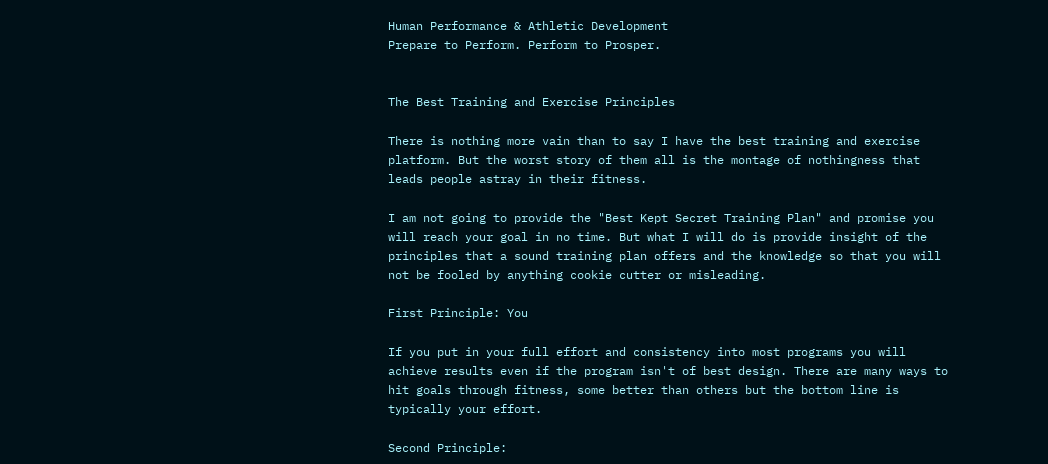Human Performance & Athletic Development
Prepare to Perform. Perform to Prosper.


The Best Training and Exercise Principles

There is nothing more vain than to say I have the best training and exercise platform. But the worst story of them all is the montage of nothingness that leads people astray in their fitness.

I am not going to provide the "Best Kept Secret Training Plan" and promise you will reach your goal in no time. But what I will do is provide insight of the principles that a sound training plan offers and the knowledge so that you will not be fooled by anything cookie cutter or misleading.

First Principle: You

If you put in your full effort and consistency into most programs you will achieve results even if the program isn't of best design. There are many ways to hit goals through fitness, some better than others but the bottom line is typically your effort.

Second Principle: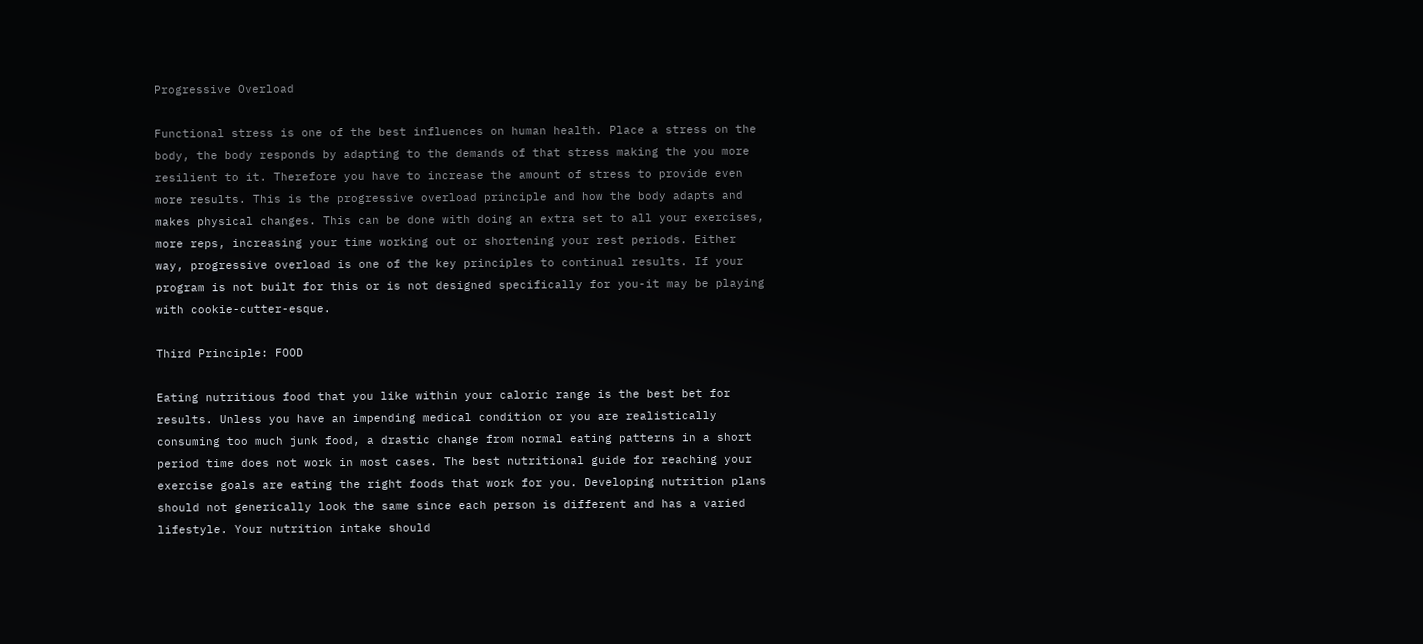Progressive Overload

Functional stress is one of the best influences on human health. Place a stress on the body, the body responds by adapting to the demands of that stress making the you more resilient to it. Therefore you have to increase the amount of stress to provide even more results. This is the progressive overload principle and how the body adapts and makes physical changes. This can be done with doing an extra set to all your exercises, more reps, increasing your time working out or shortening your rest periods. Either way, progressive overload is one of the key principles to continual results. If your program is not built for this or is not designed specifically for you-it may be playing with cookie-cutter-esque.

Third Principle: FOOD

Eating nutritious food that you like within your caloric range is the best bet for results. Unless you have an impending medical condition or you are realistically consuming too much junk food, a drastic change from normal eating patterns in a short period time does not work in most cases. The best nutritional guide for reaching your exercise goals are eating the right foods that work for you. Developing nutrition plans should not generically look the same since each person is different and has a varied lifestyle. Your nutrition intake should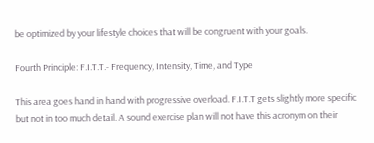be optimized by your lifestyle choices that will be congruent with your goals.

Fourth Principle: F.I.T.T.- Frequency, Intensity, Time, and Type

This area goes hand in hand with progressive overload. F.I.T.T gets slightly more specific but not in too much detail. A sound exercise plan will not have this acronym on their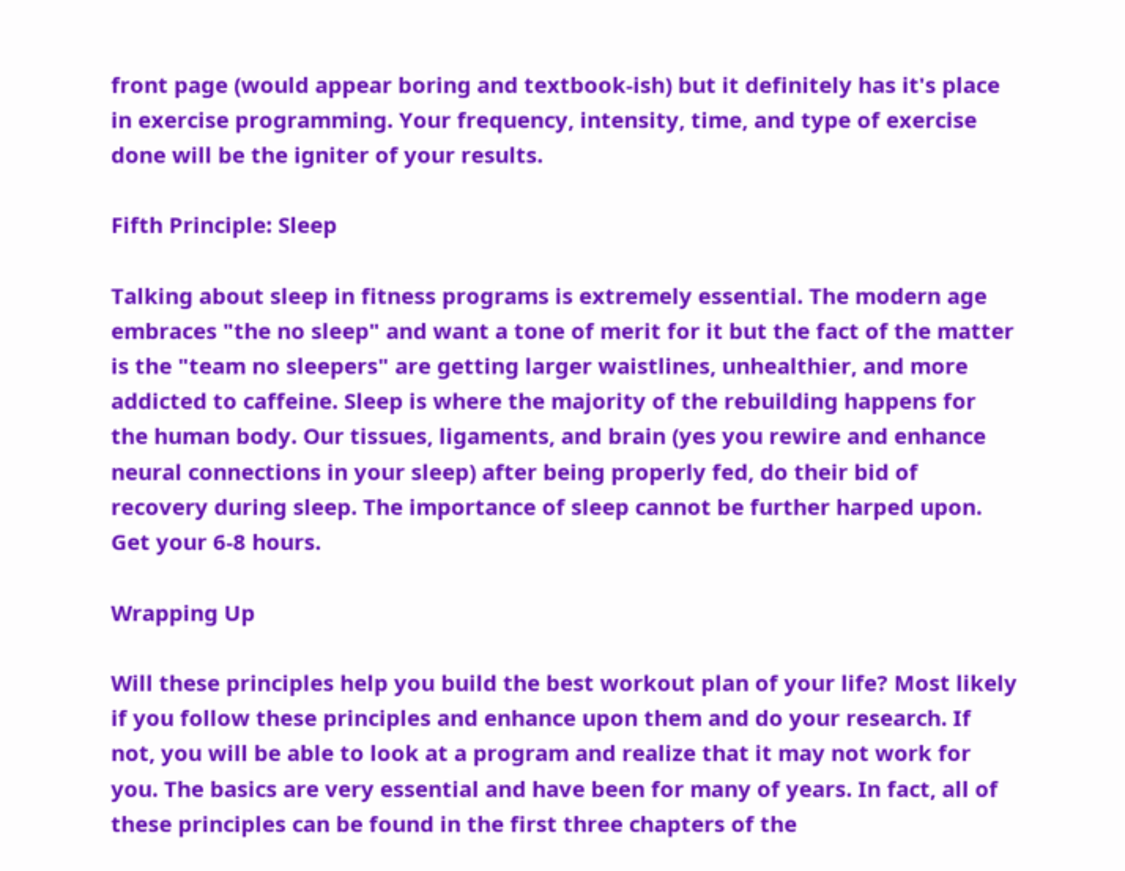front page (would appear boring and textbook-ish) but it definitely has it's place in exercise programming. Your frequency, intensity, time, and type of exercise done will be the igniter of your results.

Fifth Principle: Sleep

Talking about sleep in fitness programs is extremely essential. The modern age embraces "the no sleep" and want a tone of merit for it but the fact of the matter is the "team no sleepers" are getting larger waistlines, unhealthier, and more addicted to caffeine. Sleep is where the majority of the rebuilding happens for the human body. Our tissues, ligaments, and brain (yes you rewire and enhance neural connections in your sleep) after being properly fed, do their bid of recovery during sleep. The importance of sleep cannot be further harped upon. Get your 6-8 hours.

Wrapping Up

Will these principles help you build the best workout plan of your life? Most likely if you follow these principles and enhance upon them and do your research. If not, you will be able to look at a program and realize that it may not work for you. The basics are very essential and have been for many of years. In fact, all of these principles can be found in the first three chapters of the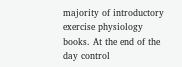majority of introductory exercise physiology books. At the end of the day control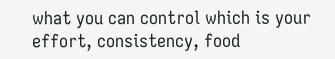what you can control which is your effort, consistency, food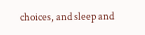choices, and sleep and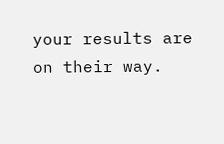your results are on their way.